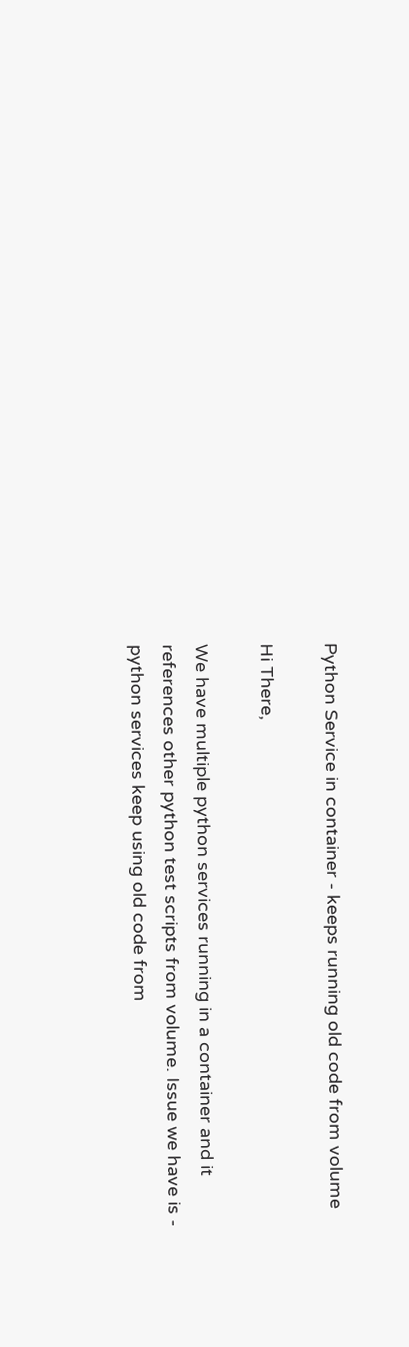Python Service in container - keeps running old code from volume

Hi There,

We have multiple python services running in a container and it references other python test scripts from volume. Issue we have is - python services keep using old code from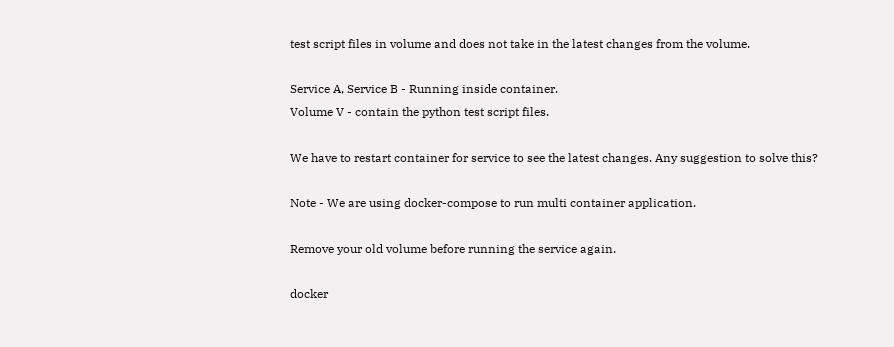test script files in volume and does not take in the latest changes from the volume.

Service A, Service B - Running inside container.
Volume V - contain the python test script files.

We have to restart container for service to see the latest changes. Any suggestion to solve this?

Note - We are using docker-compose to run multi container application.

Remove your old volume before running the service again.

docker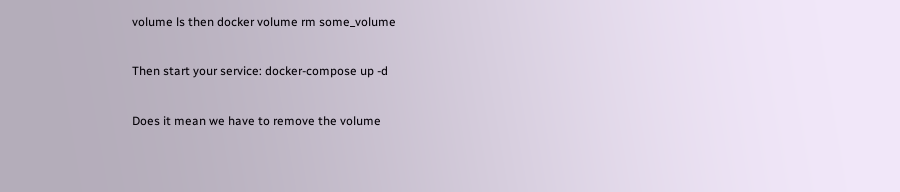volume ls then docker volume rm some_volume

Then start your service: docker-compose up -d

Does it mean we have to remove the volume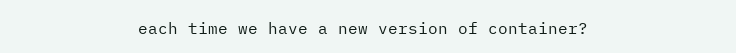each time we have a new version of container?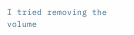I tried removing the volume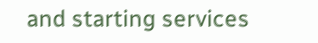and starting services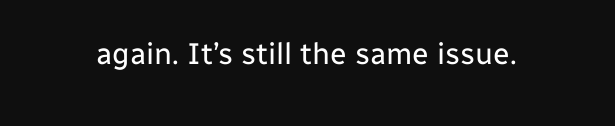again. It’s still the same issue.